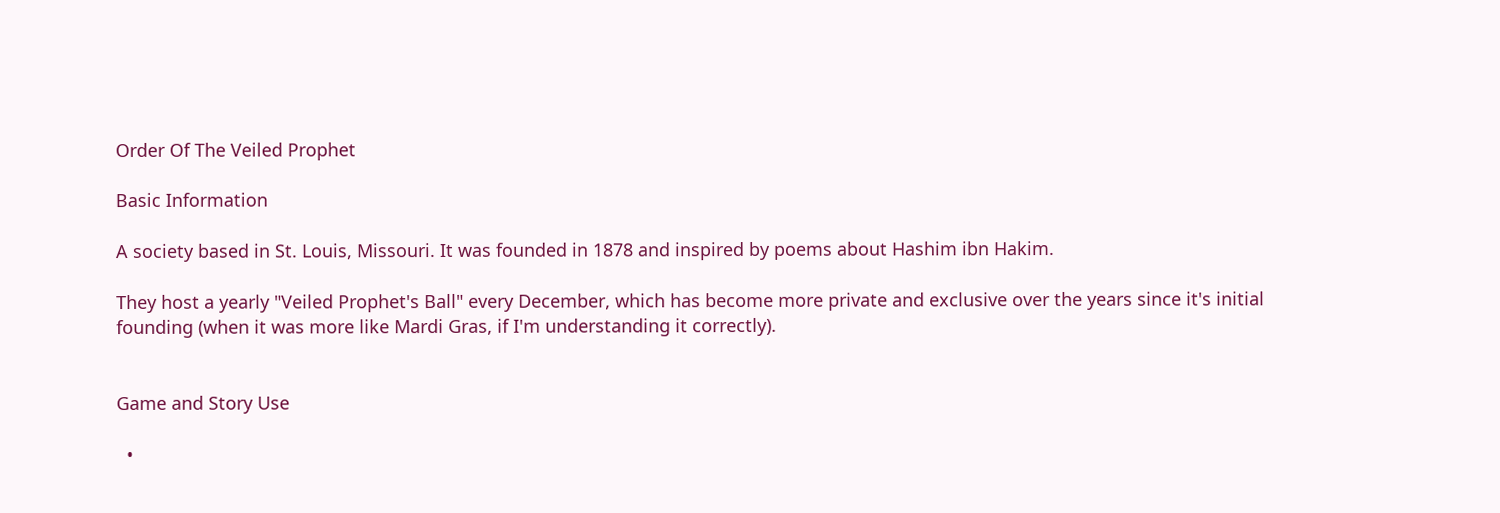Order Of The Veiled Prophet

Basic Information

A society based in St. Louis, Missouri. It was founded in 1878 and inspired by poems about Hashim ibn Hakim.

They host a yearly "Veiled Prophet's Ball" every December, which has become more private and exclusive over the years since it's initial founding (when it was more like Mardi Gras, if I'm understanding it correctly).


Game and Story Use

  •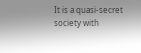It is a quasi-secret society with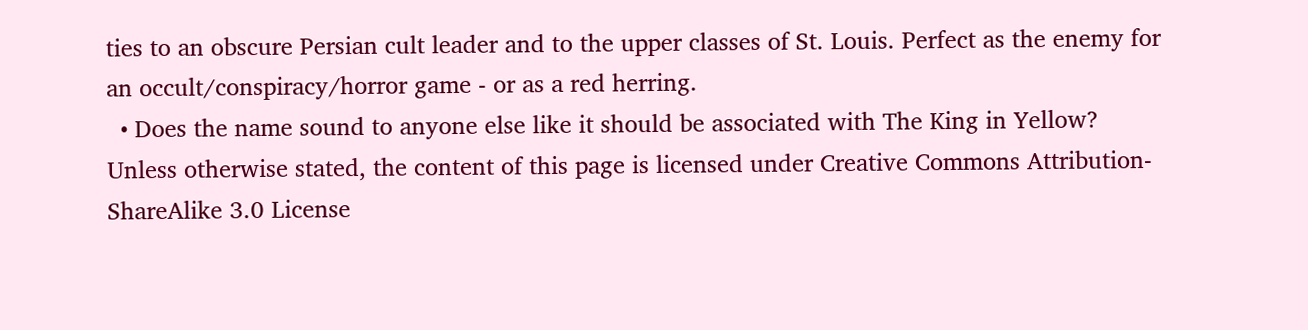ties to an obscure Persian cult leader and to the upper classes of St. Louis. Perfect as the enemy for an occult/conspiracy/horror game - or as a red herring.
  • Does the name sound to anyone else like it should be associated with The King in Yellow?
Unless otherwise stated, the content of this page is licensed under Creative Commons Attribution-ShareAlike 3.0 License